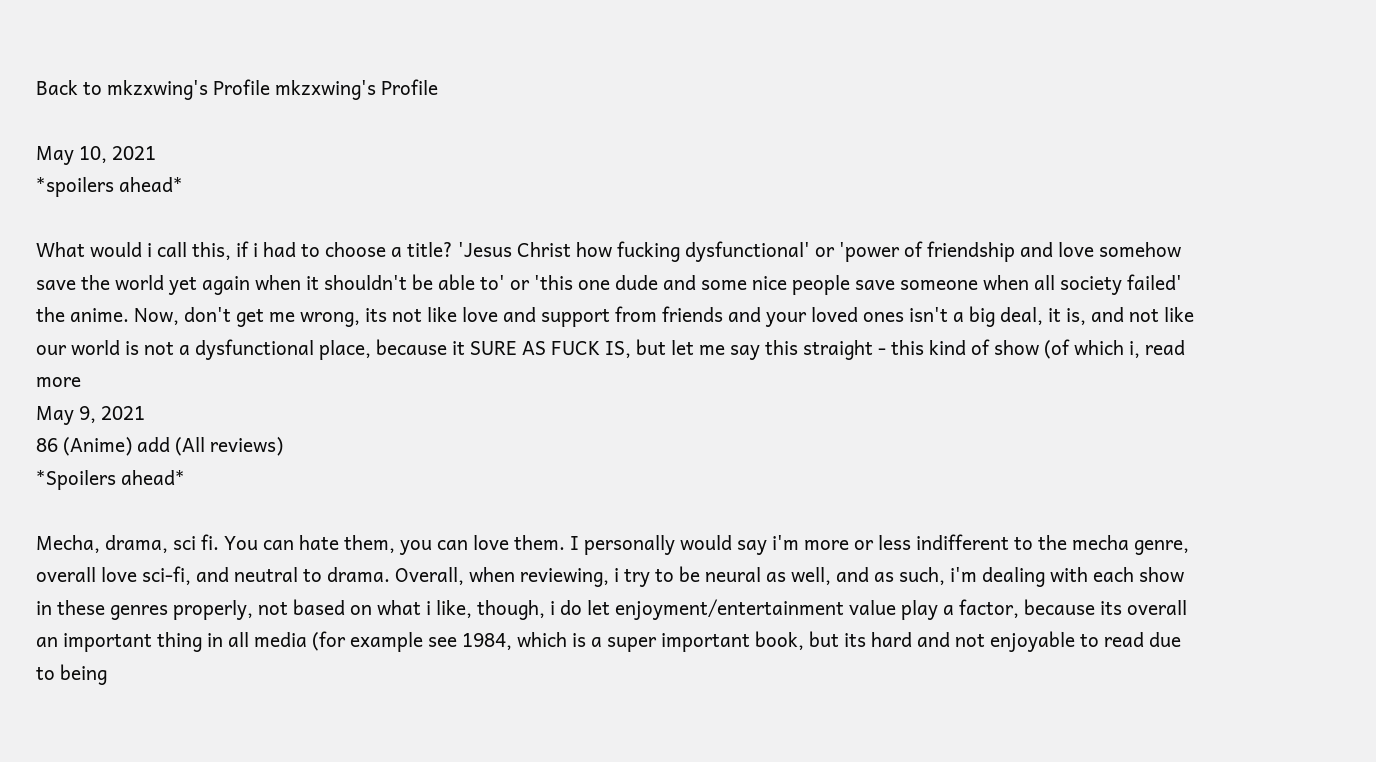Back to mkzxwing's Profile mkzxwing's Profile

May 10, 2021
*spoilers ahead*

What would i call this, if i had to choose a title? 'Jesus Christ how fucking dysfunctional' or 'power of friendship and love somehow save the world yet again when it shouldn't be able to' or 'this one dude and some nice people save someone when all society failed' the anime. Now, don't get me wrong, its not like love and support from friends and your loved ones isn't a big deal, it is, and not like our world is not a dysfunctional place, because it SURE AS FUCK IS, but let me say this straight - this kind of show (of which i, read more
May 9, 2021
86 (Anime) add (All reviews)
*Spoilers ahead*

Mecha, drama, sci fi. You can hate them, you can love them. I personally would say i'm more or less indifferent to the mecha genre, overall love sci-fi, and neutral to drama. Overall, when reviewing, i try to be neural as well, and as such, i'm dealing with each show in these genres properly, not based on what i like, though, i do let enjoyment/entertainment value play a factor, because its overall an important thing in all media (for example see 1984, which is a super important book, but its hard and not enjoyable to read due to being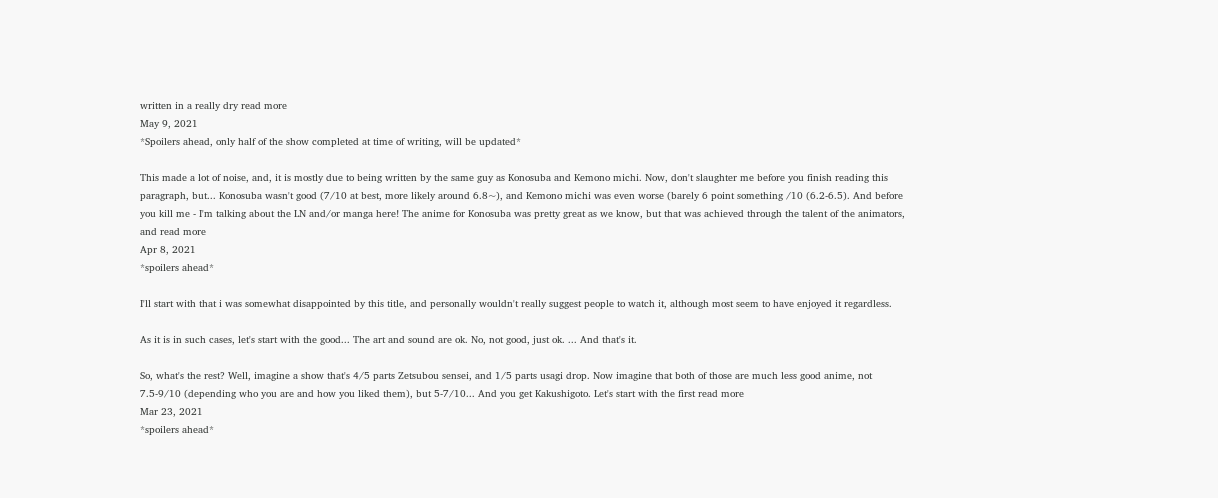written in a really dry read more
May 9, 2021
*Spoilers ahead, only half of the show completed at time of writing, will be updated*

This made a lot of noise, and, it is mostly due to being written by the same guy as Konosuba and Kemono michi. Now, don't slaughter me before you finish reading this paragraph, but... Konosuba wasn't good (7/10 at best, more likely around 6.8~), and Kemono michi was even worse (barely 6 point something /10 (6.2-6.5). And before you kill me - I'm talking about the LN and/or manga here! The anime for Konosuba was pretty great as we know, but that was achieved through the talent of the animators, and read more
Apr 8, 2021
*spoilers ahead*

I'll start with that i was somewhat disappointed by this title, and personally wouldn't really suggest people to watch it, although most seem to have enjoyed it regardless.

As it is in such cases, let's start with the good... The art and sound are ok. No, not good, just ok. ... And that's it.

So, what's the rest? Well, imagine a show that's 4/5 parts Zetsubou sensei, and 1/5 parts usagi drop. Now imagine that both of those are much less good anime, not 7.5-9/10 (depending who you are and how you liked them), but 5-7/10... And you get Kakushigoto. Let's start with the first read more
Mar 23, 2021
*spoilers ahead*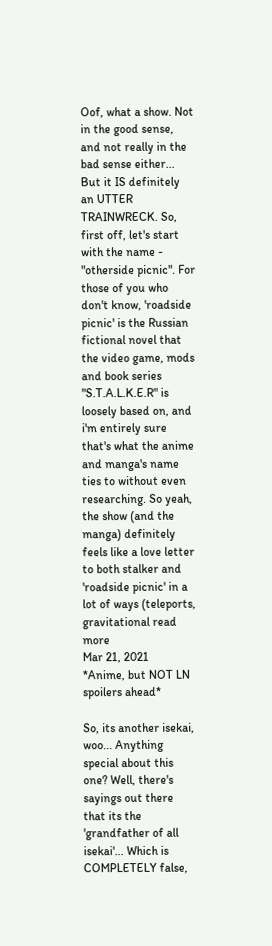Oof, what a show. Not in the good sense, and not really in the bad sense either... But it IS definitely an UTTER TRAINWRECK. So, first off, let's start with the name - "otherside picnic". For those of you who don't know, 'roadside picnic' is the Russian fictional novel that the video game, mods and book series "S.T.A.L.K.E.R" is loosely based on, and i'm entirely sure that's what the anime and manga's name ties to without even researching. So yeah, the show (and the manga) definitely feels like a love letter to both stalker and 'roadside picnic' in a lot of ways (teleports, gravitational read more
Mar 21, 2021
*Anime, but NOT LN spoilers ahead*

So, its another isekai, woo... Anything special about this one? Well, there's sayings out there that its the 'grandfather of all isekai'... Which is COMPLETELY false,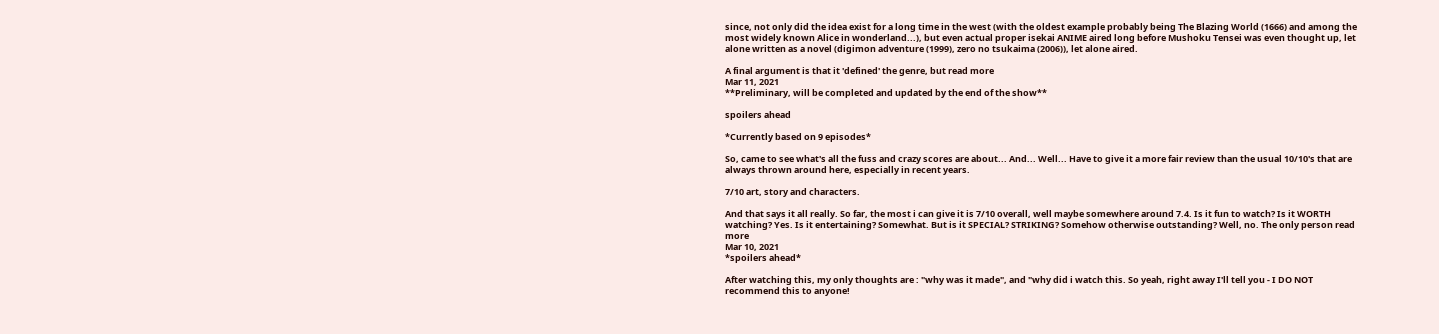since, not only did the idea exist for a long time in the west (with the oldest example probably being The Blazing World (1666) and among the most widely known Alice in wonderland...), but even actual proper isekai ANIME aired long before Mushoku Tensei was even thought up, let alone written as a novel (digimon adventure (1999), zero no tsukaima (2006)), let alone aired.

A final argument is that it 'defined' the genre, but read more
Mar 11, 2021
**Preliminary, will be completed and updated by the end of the show**

spoilers ahead

*Currently based on 9 episodes*

So, came to see what's all the fuss and crazy scores are about... And... Well... Have to give it a more fair review than the usual 10/10's that are always thrown around here, especially in recent years.

7/10 art, story and characters.

And that says it all really. So far, the most i can give it is 7/10 overall, well maybe somewhere around 7.4. Is it fun to watch? Is it WORTH watching? Yes. Is it entertaining? Somewhat. But is it SPECIAL? STRIKING? Somehow otherwise outstanding? Well, no. The only person read more
Mar 10, 2021
*spoilers ahead*

After watching this, my only thoughts are : "why was it made", and "why did i watch this. So yeah, right away I'll tell you - I DO NOT recommend this to anyone!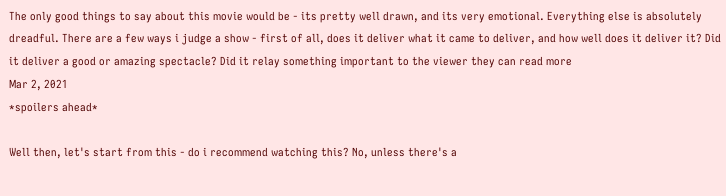The only good things to say about this movie would be - its pretty well drawn, and its very emotional. Everything else is absolutely dreadful. There are a few ways i judge a show - first of all, does it deliver what it came to deliver, and how well does it deliver it? Did it deliver a good or amazing spectacle? Did it relay something important to the viewer they can read more
Mar 2, 2021
*spoilers ahead*

Well then, let's start from this - do i recommend watching this? No, unless there's a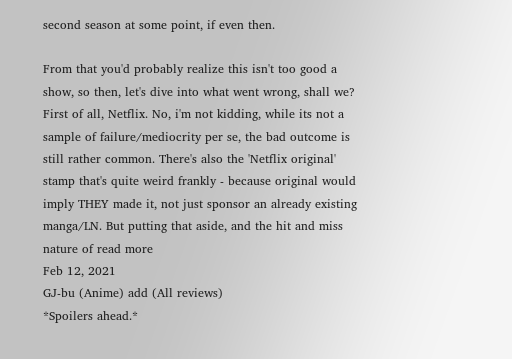second season at some point, if even then.

From that you'd probably realize this isn't too good a show, so then, let's dive into what went wrong, shall we? First of all, Netflix. No, i'm not kidding, while its not a sample of failure/mediocrity per se, the bad outcome is still rather common. There's also the 'Netflix original' stamp that's quite weird frankly - because original would imply THEY made it, not just sponsor an already existing manga/LN. But putting that aside, and the hit and miss nature of read more
Feb 12, 2021
GJ-bu (Anime) add (All reviews)
*Spoilers ahead.*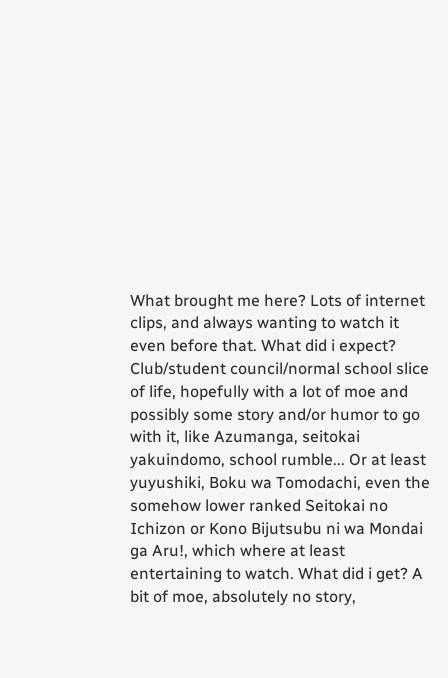What brought me here? Lots of internet clips, and always wanting to watch it even before that. What did i expect? Club/student council/normal school slice of life, hopefully with a lot of moe and possibly some story and/or humor to go with it, like Azumanga, seitokai yakuindomo, school rumble... Or at least yuyushiki, Boku wa Tomodachi, even the somehow lower ranked Seitokai no Ichizon or Kono Bijutsubu ni wa Mondai ga Aru!, which where at least entertaining to watch. What did i get? A bit of moe, absolutely no story,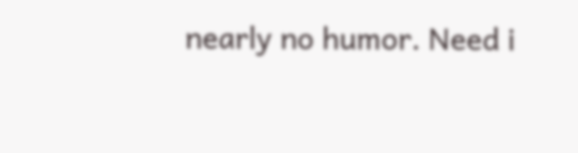nearly no humor. Need i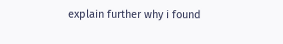explain further why i found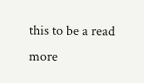this to be a read more